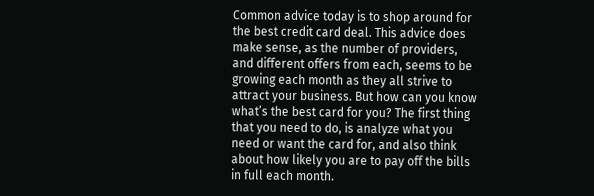Common advice today is to shop around for the best credit card deal. This advice does make sense, as the number of providers, and different offers from each, seems to be growing each month as they all strive to attract your business. But how can you know what’s the best card for you? The first thing that you need to do, is analyze what you need or want the card for, and also think about how likely you are to pay off the bills in full each month.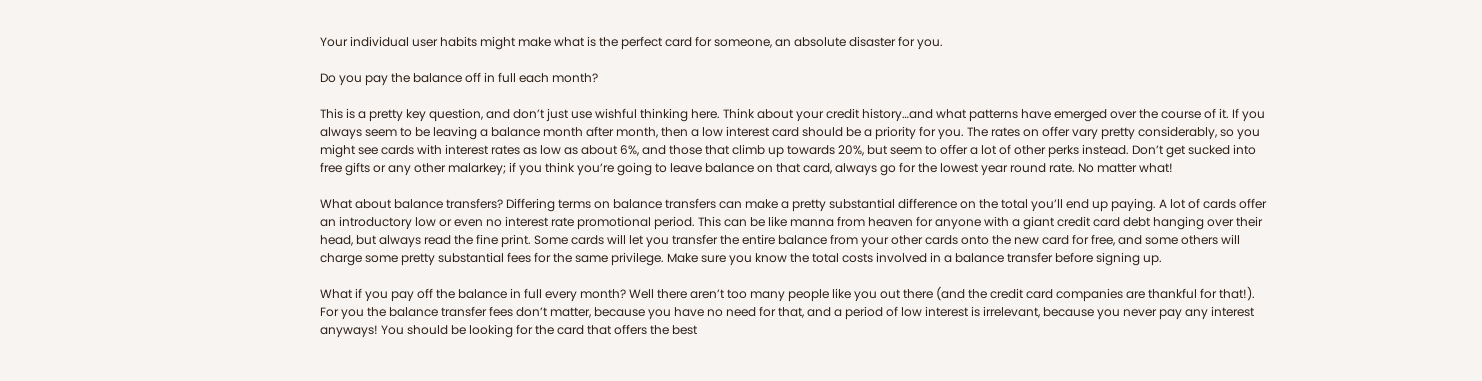Your individual user habits might make what is the perfect card for someone, an absolute disaster for you.

Do you pay the balance off in full each month?

This is a pretty key question, and don’t just use wishful thinking here. Think about your credit history…and what patterns have emerged over the course of it. If you always seem to be leaving a balance month after month, then a low interest card should be a priority for you. The rates on offer vary pretty considerably, so you might see cards with interest rates as low as about 6%, and those that climb up towards 20%, but seem to offer a lot of other perks instead. Don’t get sucked into free gifts or any other malarkey; if you think you’re going to leave balance on that card, always go for the lowest year round rate. No matter what!

What about balance transfers? Differing terms on balance transfers can make a pretty substantial difference on the total you’ll end up paying. A lot of cards offer an introductory low or even no interest rate promotional period. This can be like manna from heaven for anyone with a giant credit card debt hanging over their head, but always read the fine print. Some cards will let you transfer the entire balance from your other cards onto the new card for free, and some others will charge some pretty substantial fees for the same privilege. Make sure you know the total costs involved in a balance transfer before signing up.

What if you pay off the balance in full every month? Well there aren’t too many people like you out there (and the credit card companies are thankful for that!). For you the balance transfer fees don’t matter, because you have no need for that, and a period of low interest is irrelevant, because you never pay any interest anyways! You should be looking for the card that offers the best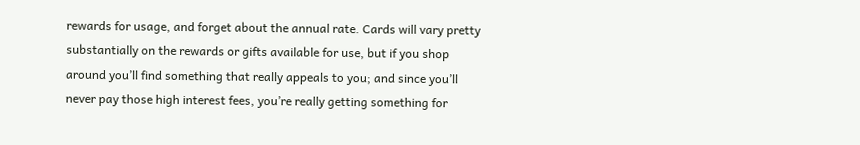rewards for usage, and forget about the annual rate. Cards will vary pretty substantially on the rewards or gifts available for use, but if you shop around you’ll find something that really appeals to you; and since you’ll never pay those high interest fees, you’re really getting something for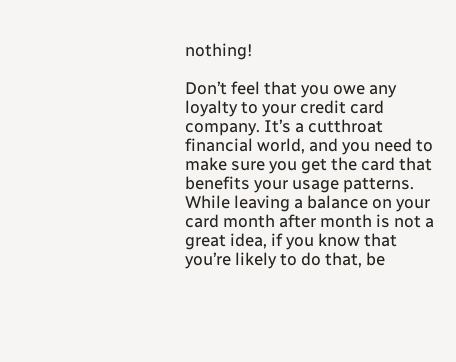nothing!

Don’t feel that you owe any loyalty to your credit card company. It’s a cutthroat financial world, and you need to make sure you get the card that benefits your usage patterns. While leaving a balance on your card month after month is not a great idea, if you know that you’re likely to do that, be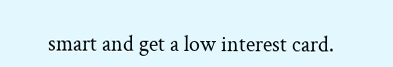smart and get a low interest card.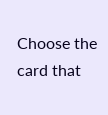Choose the card that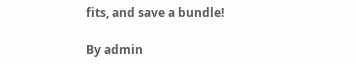fits, and save a bundle!

By admin